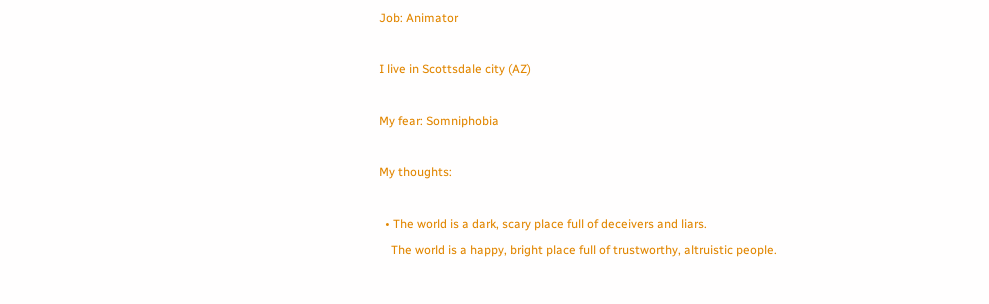Job: Animator

I live in Scottsdale city (AZ)

My fear: Somniphobia

My thoughts:

  • The world is a dark, scary place full of deceivers and liars.
    The world is a happy, bright place full of trustworthy, altruistic people.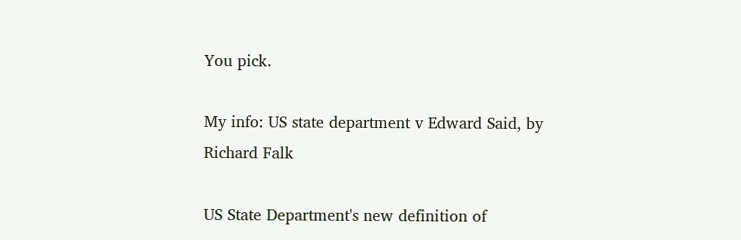You pick.

My info: US state department v Edward Said, by Richard Falk

US State Department's new definition of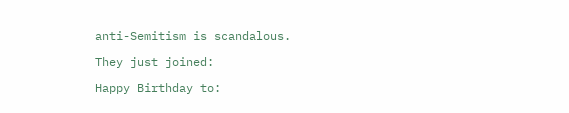anti-Semitism is scandalous.

They just joined:

Happy Birthday to: